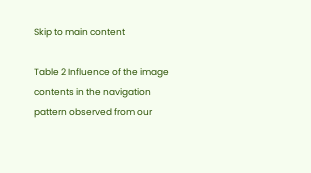Skip to main content

Table 2 Influence of the image contents in the navigation pattern observed from our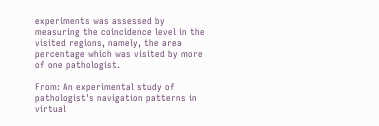experiments was assessed by measuring the coincidence level in the visited regions, namely, the area percentage which was visited by more of one pathologist.

From: An experimental study of pathologist's navigation patterns in virtual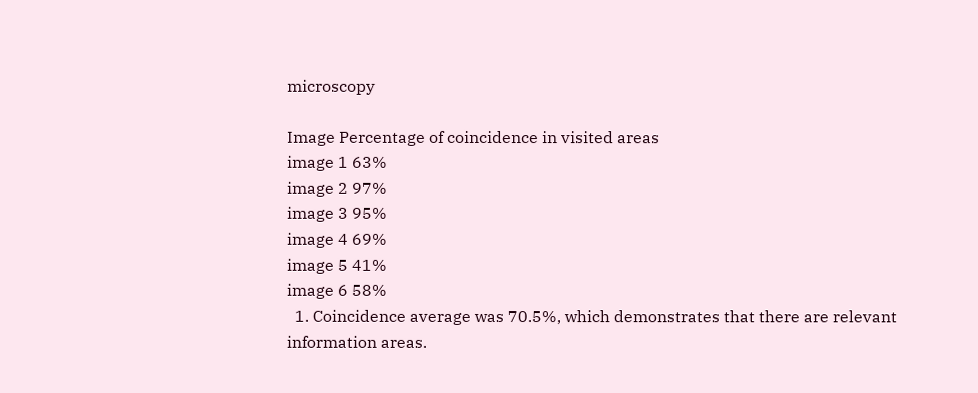microscopy

Image Percentage of coincidence in visited areas
image 1 63%
image 2 97%
image 3 95%
image 4 69%
image 5 41%
image 6 58%
  1. Coincidence average was 70.5%, which demonstrates that there are relevant information areas.